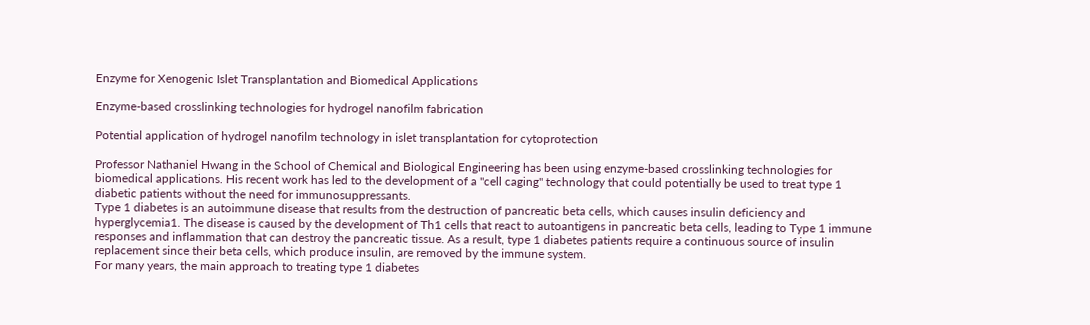Enzyme for Xenogenic Islet Transplantation and Biomedical Applications

Enzyme-based crosslinking technologies for hydrogel nanofilm fabrication

Potential application of hydrogel nanofilm technology in islet transplantation for cytoprotection

Professor Nathaniel Hwang in the School of Chemical and Biological Engineering has been using enzyme-based crosslinking technologies for biomedical applications. His recent work has led to the development of a "cell caging" technology that could potentially be used to treat type 1 diabetic patients without the need for immunosuppressants.
Type 1 diabetes is an autoimmune disease that results from the destruction of pancreatic beta cells, which causes insulin deficiency and hyperglycemia1. The disease is caused by the development of Th1 cells that react to autoantigens in pancreatic beta cells, leading to Type 1 immune responses and inflammation that can destroy the pancreatic tissue. As a result, type 1 diabetes patients require a continuous source of insulin replacement since their beta cells, which produce insulin, are removed by the immune system.
For many years, the main approach to treating type 1 diabetes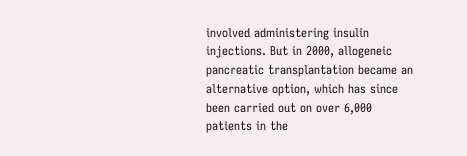involved administering insulin injections. But in 2000, allogeneic pancreatic transplantation became an alternative option, which has since been carried out on over 6,000 patients in the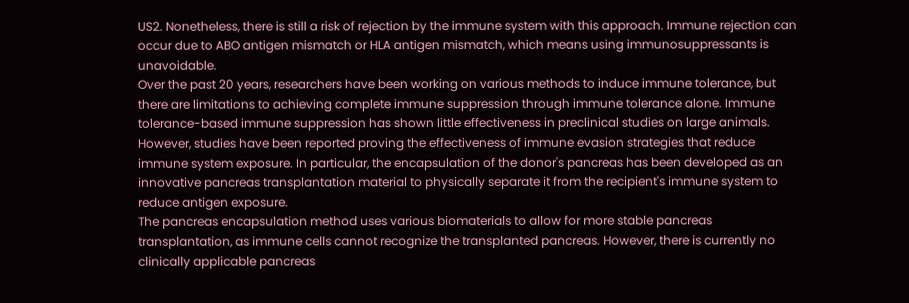US2. Nonetheless, there is still a risk of rejection by the immune system with this approach. Immune rejection can occur due to ABO antigen mismatch or HLA antigen mismatch, which means using immunosuppressants is unavoidable.
Over the past 20 years, researchers have been working on various methods to induce immune tolerance, but there are limitations to achieving complete immune suppression through immune tolerance alone. Immune tolerance-based immune suppression has shown little effectiveness in preclinical studies on large animals. However, studies have been reported proving the effectiveness of immune evasion strategies that reduce immune system exposure. In particular, the encapsulation of the donor's pancreas has been developed as an innovative pancreas transplantation material to physically separate it from the recipient's immune system to reduce antigen exposure.
The pancreas encapsulation method uses various biomaterials to allow for more stable pancreas transplantation, as immune cells cannot recognize the transplanted pancreas. However, there is currently no clinically applicable pancreas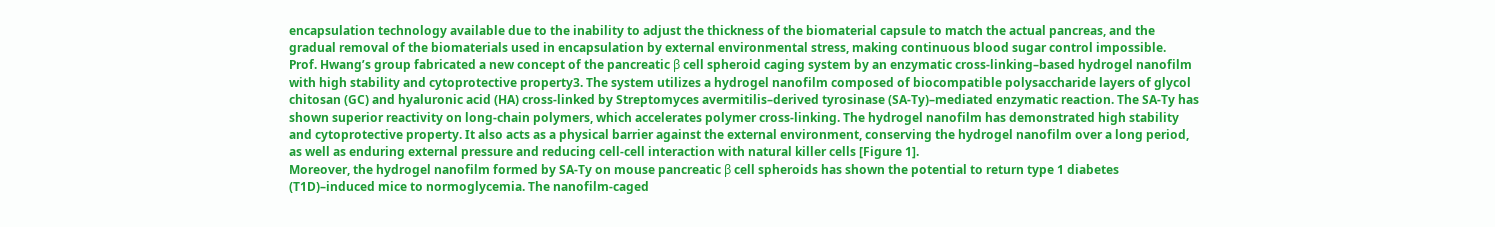encapsulation technology available due to the inability to adjust the thickness of the biomaterial capsule to match the actual pancreas, and the gradual removal of the biomaterials used in encapsulation by external environmental stress, making continuous blood sugar control impossible.
Prof. Hwang’s group fabricated a new concept of the pancreatic β cell spheroid caging system by an enzymatic cross-linking–based hydrogel nanofilm with high stability and cytoprotective property3. The system utilizes a hydrogel nanofilm composed of biocompatible polysaccharide layers of glycol chitosan (GC) and hyaluronic acid (HA) cross-linked by Streptomyces avermitilis–derived tyrosinase (SA-Ty)–mediated enzymatic reaction. The SA-Ty has shown superior reactivity on long-chain polymers, which accelerates polymer cross-linking. The hydrogel nanofilm has demonstrated high stability and cytoprotective property. It also acts as a physical barrier against the external environment, conserving the hydrogel nanofilm over a long period, as well as enduring external pressure and reducing cell-cell interaction with natural killer cells [Figure 1].
Moreover, the hydrogel nanofilm formed by SA-Ty on mouse pancreatic β cell spheroids has shown the potential to return type 1 diabetes (T1D)–induced mice to normoglycemia. The nanofilm-caged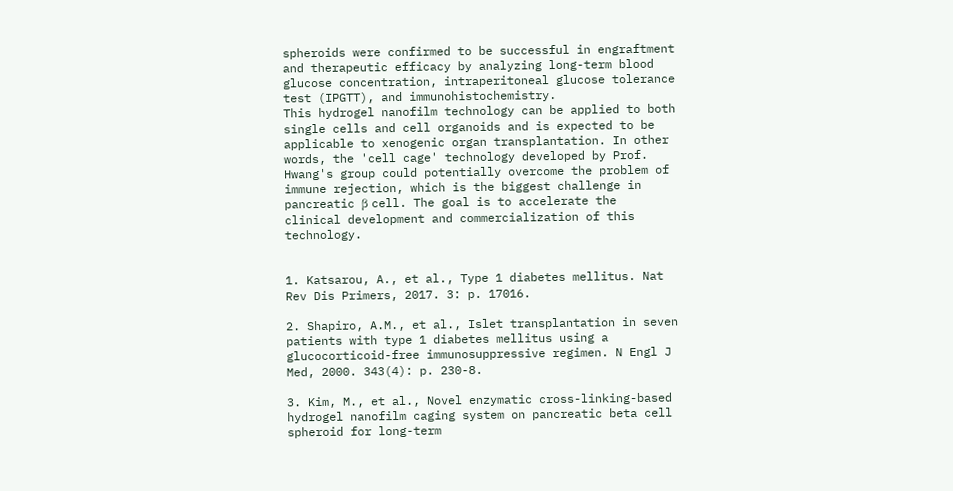spheroids were confirmed to be successful in engraftment and therapeutic efficacy by analyzing long-term blood glucose concentration, intraperitoneal glucose tolerance test (IPGTT), and immunohistochemistry.
This hydrogel nanofilm technology can be applied to both single cells and cell organoids and is expected to be applicable to xenogenic organ transplantation. In other words, the 'cell cage' technology developed by Prof. Hwang's group could potentially overcome the problem of immune rejection, which is the biggest challenge in pancreatic β cell. The goal is to accelerate the clinical development and commercialization of this technology.


1. Katsarou, A., et al., Type 1 diabetes mellitus. Nat Rev Dis Primers, 2017. 3: p. 17016.

2. Shapiro, A.M., et al., Islet transplantation in seven patients with type 1 diabetes mellitus using a glucocorticoid-free immunosuppressive regimen. N Engl J Med, 2000. 343(4): p. 230-8.

3. Kim, M., et al., Novel enzymatic cross-linking-based hydrogel nanofilm caging system on pancreatic beta cell spheroid for long-term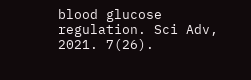blood glucose regulation. Sci Adv, 2021. 7(26).